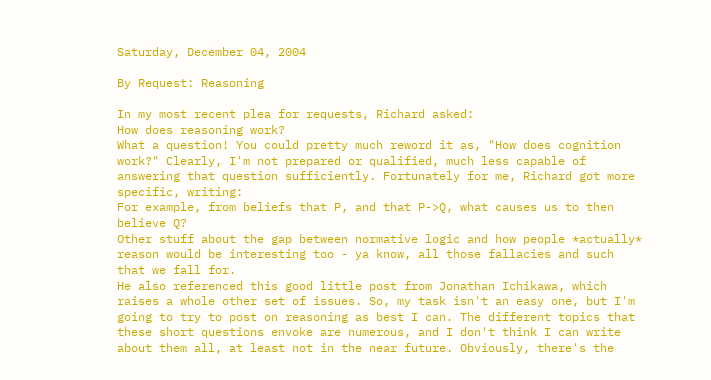Saturday, December 04, 2004

By Request: Reasoning

In my most recent plea for requests, Richard asked:
How does reasoning work?
What a question! You could pretty much reword it as, "How does cognition work?" Clearly, I'm not prepared or qualified, much less capable of answering that question sufficiently. Fortunately for me, Richard got more specific, writing:
For example, from beliefs that P, and that P->Q, what causes us to then believe Q?
Other stuff about the gap between normative logic and how people *actually* reason would be interesting too - ya know, all those fallacies and such that we fall for.
He also referenced this good little post from Jonathan Ichikawa, which raises a whole other set of issues. So, my task isn't an easy one, but I'm going to try to post on reasoning as best I can. The different topics that these short questions envoke are numerous, and I don't think I can write about them all, at least not in the near future. Obviously, there's the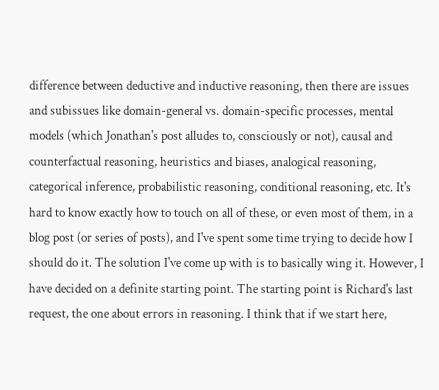difference between deductive and inductive reasoning, then there are issues and subissues like domain-general vs. domain-specific processes, mental models (which Jonathan's post alludes to, consciously or not), causal and counterfactual reasoning, heuristics and biases, analogical reasoning, categorical inference, probabilistic reasoning, conditional reasoning, etc. It's hard to know exactly how to touch on all of these, or even most of them, in a blog post (or series of posts), and I've spent some time trying to decide how I should do it. The solution I've come up with is to basically wing it. However, I have decided on a definite starting point. The starting point is Richard's last request, the one about errors in reasoning. I think that if we start here,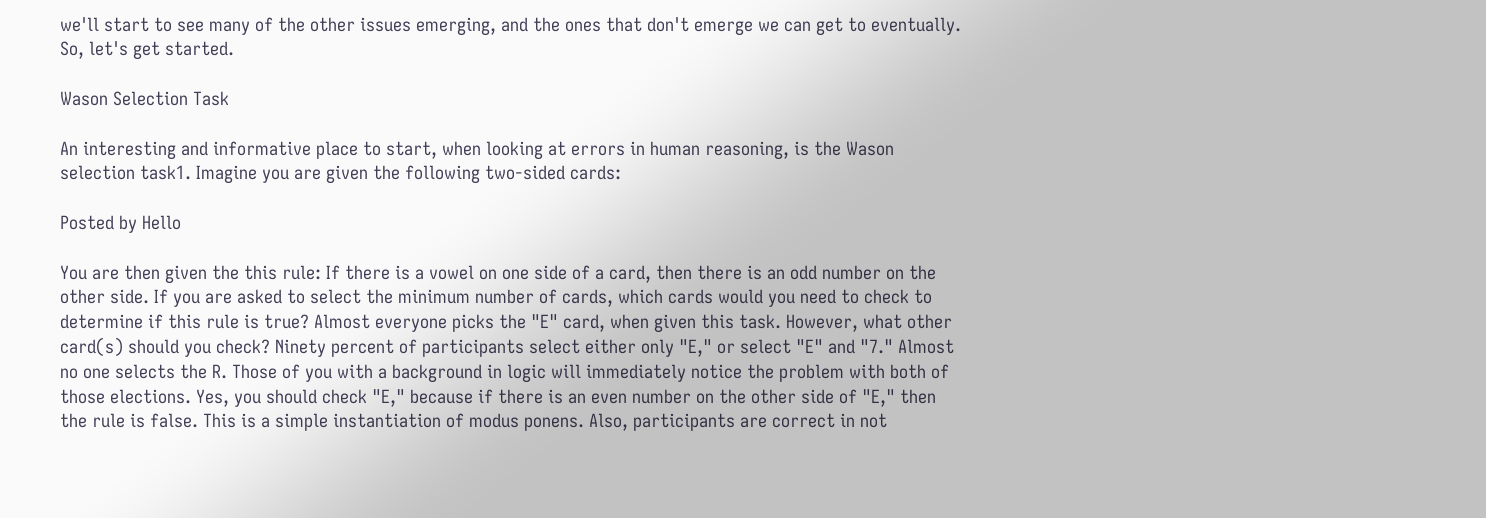we'll start to see many of the other issues emerging, and the ones that don't emerge we can get to eventually. So, let's get started.

Wason Selection Task

An interesting and informative place to start, when looking at errors in human reasoning, is the Wason selection task1. Imagine you are given the following two-sided cards:

Posted by Hello

You are then given the this rule: If there is a vowel on one side of a card, then there is an odd number on the other side. If you are asked to select the minimum number of cards, which cards would you need to check to determine if this rule is true? Almost everyone picks the "E" card, when given this task. However, what other card(s) should you check? Ninety percent of participants select either only "E," or select "E" and "7." Almost no one selects the R. Those of you with a background in logic will immediately notice the problem with both of those elections. Yes, you should check "E," because if there is an even number on the other side of "E," then the rule is false. This is a simple instantiation of modus ponens. Also, participants are correct in not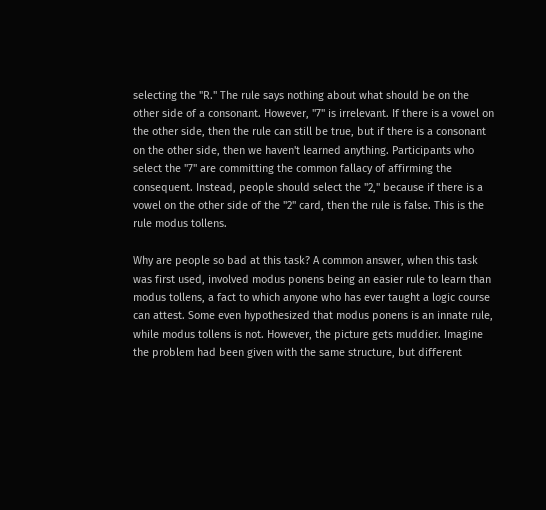selecting the "R." The rule says nothing about what should be on the other side of a consonant. However, "7" is irrelevant. If there is a vowel on the other side, then the rule can still be true, but if there is a consonant on the other side, then we haven't learned anything. Participants who select the "7" are committing the common fallacy of affirming the consequent. Instead, people should select the "2," because if there is a vowel on the other side of the "2" card, then the rule is false. This is the rule modus tollens.

Why are people so bad at this task? A common answer, when this task was first used, involved modus ponens being an easier rule to learn than modus tollens, a fact to which anyone who has ever taught a logic course can attest. Some even hypothesized that modus ponens is an innate rule, while modus tollens is not. However, the picture gets muddier. Imagine the problem had been given with the same structure, but different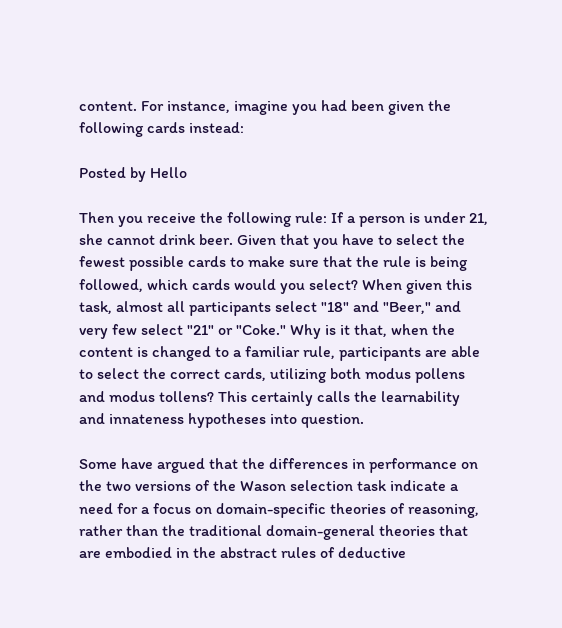content. For instance, imagine you had been given the following cards instead:

Posted by Hello

Then you receive the following rule: If a person is under 21, she cannot drink beer. Given that you have to select the fewest possible cards to make sure that the rule is being followed, which cards would you select? When given this task, almost all participants select "18" and "Beer," and very few select "21" or "Coke." Why is it that, when the content is changed to a familiar rule, participants are able to select the correct cards, utilizing both modus pollens and modus tollens? This certainly calls the learnability and innateness hypotheses into question.

Some have argued that the differences in performance on the two versions of the Wason selection task indicate a need for a focus on domain-specific theories of reasoning, rather than the traditional domain-general theories that are embodied in the abstract rules of deductive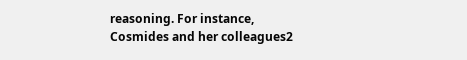reasoning. For instance, Cosmides and her colleagues2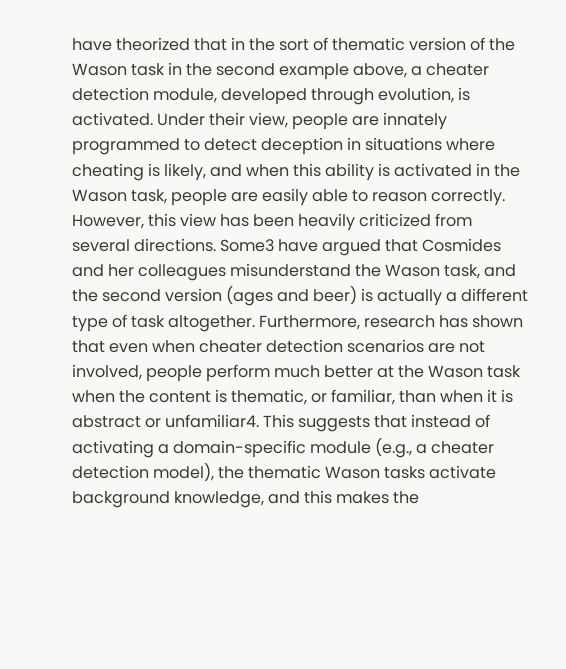have theorized that in the sort of thematic version of the Wason task in the second example above, a cheater detection module, developed through evolution, is activated. Under their view, people are innately programmed to detect deception in situations where cheating is likely, and when this ability is activated in the Wason task, people are easily able to reason correctly. However, this view has been heavily criticized from several directions. Some3 have argued that Cosmides and her colleagues misunderstand the Wason task, and the second version (ages and beer) is actually a different type of task altogether. Furthermore, research has shown that even when cheater detection scenarios are not involved, people perform much better at the Wason task when the content is thematic, or familiar, than when it is abstract or unfamiliar4. This suggests that instead of activating a domain-specific module (e.g., a cheater detection model), the thematic Wason tasks activate background knowledge, and this makes the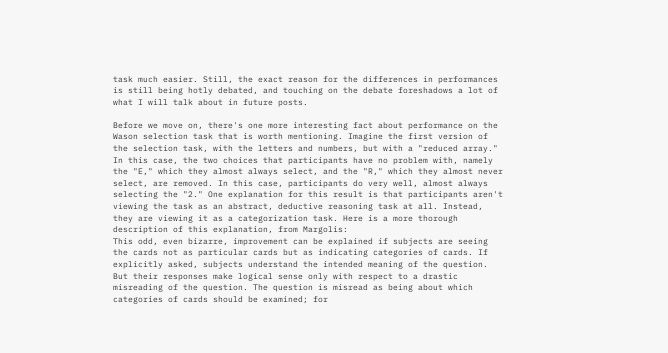task much easier. Still, the exact reason for the differences in performances is still being hotly debated, and touching on the debate foreshadows a lot of what I will talk about in future posts.

Before we move on, there's one more interesting fact about performance on the Wason selection task that is worth mentioning. Imagine the first version of the selection task, with the letters and numbers, but with a "reduced array." In this case, the two choices that participants have no problem with, namely the "E," which they almost always select, and the "R," which they almost never select, are removed. In this case, participants do very well, almost always selecting the "2." One explanation for this result is that participants aren't viewing the task as an abstract, deductive reasoning task at all. Instead, they are viewing it as a categorization task. Here is a more thorough description of this explanation, from Margolis:
This odd, even bizarre, improvement can be explained if subjects are seeing the cards not as particular cards but as indicating categories of cards. If explicitly asked, subjects understand the intended meaning of the question. But their responses make logical sense only with respect to a drastic misreading of the question. The question is misread as being about which categories of cards should be examined; for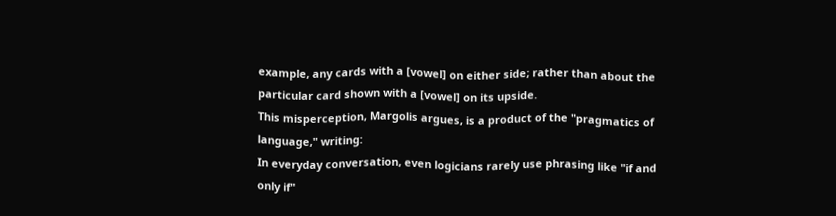example, any cards with a [vowel] on either side; rather than about the particular card shown with a [vowel] on its upside.
This misperception, Margolis argues, is a product of the "pragmatics of language," writing:
In everyday conversation, even logicians rarely use phrasing like "if and only if"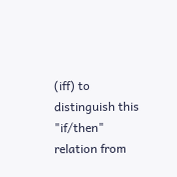(iff) to distinguish this "if/then" relation from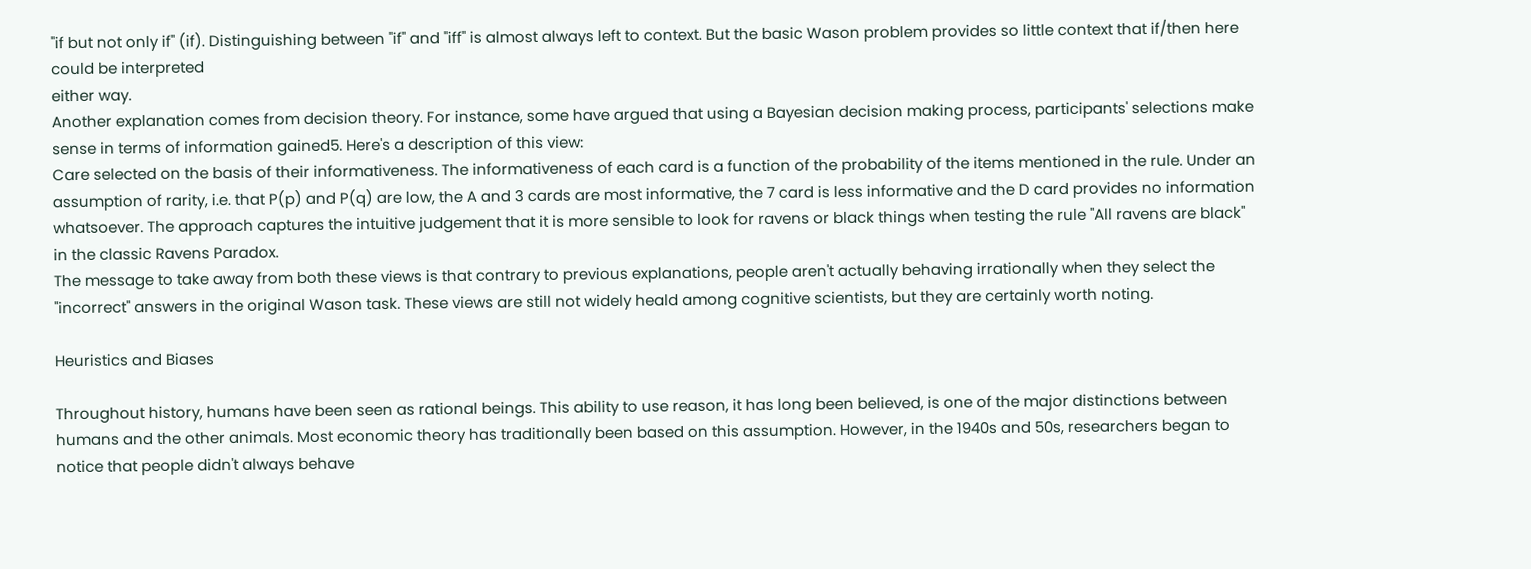"if but not only if" (if). Distinguishing between "if" and "iff" is almost always left to context. But the basic Wason problem provides so little context that if/then here could be interpreted
either way.
Another explanation comes from decision theory. For instance, some have argued that using a Bayesian decision making process, participants' selections make sense in terms of information gained5. Here's a description of this view:
Care selected on the basis of their informativeness. The informativeness of each card is a function of the probability of the items mentioned in the rule. Under an assumption of rarity, i.e. that P(p) and P(q) are low, the A and 3 cards are most informative, the 7 card is less informative and the D card provides no information whatsoever. The approach captures the intuitive judgement that it is more sensible to look for ravens or black things when testing the rule "All ravens are black" in the classic Ravens Paradox.
The message to take away from both these views is that contrary to previous explanations, people aren't actually behaving irrationally when they select the "incorrect" answers in the original Wason task. These views are still not widely heald among cognitive scientists, but they are certainly worth noting.

Heuristics and Biases

Throughout history, humans have been seen as rational beings. This ability to use reason, it has long been believed, is one of the major distinctions between humans and the other animals. Most economic theory has traditionally been based on this assumption. However, in the 1940s and 50s, researchers began to notice that people didn't always behave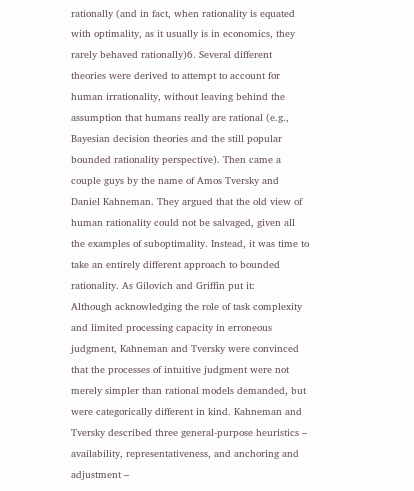rationally (and in fact, when rationality is equated with optimality, as it usually is in economics, they rarely behaved rationally)6. Several different theories were derived to attempt to account for human irrationality, without leaving behind the assumption that humans really are rational (e.g., Bayesian decision theories and the still popular bounded rationality perspective). Then came a couple guys by the name of Amos Tversky and Daniel Kahneman. They argued that the old view of human rationality could not be salvaged, given all the examples of suboptimality. Instead, it was time to take an entirely different approach to bounded rationality. As Gilovich and Griffin put it:
Although acknowledging the role of task complexity and limited processing capacity in erroneous judgment, Kahneman and Tversky were convinced that the processes of intuitive judgment were not merely simpler than rational models demanded, but were categorically different in kind. Kahneman and Tversky described three general-purpose heuristics – availability, representativeness, and anchoring and adjustment –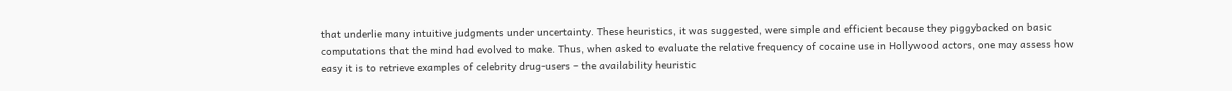that underlie many intuitive judgments under uncertainty. These heuristics, it was suggested, were simple and efficient because they piggybacked on basic computations that the mind had evolved to make. Thus, when asked to evaluate the relative frequency of cocaine use in Hollywood actors, one may assess how easy it is to retrieve examples of celebrity drug-users – the availability heuristic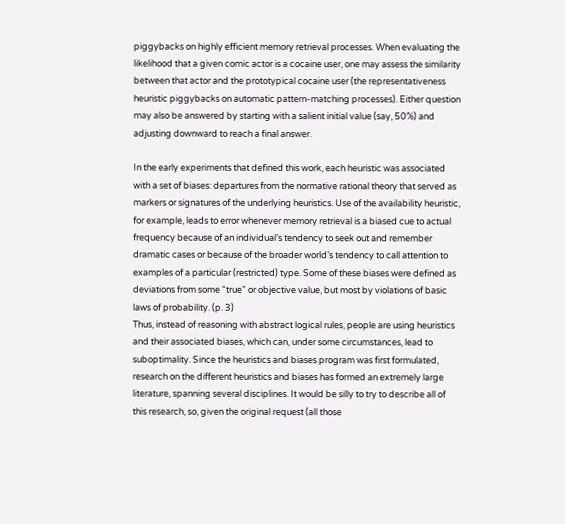piggybacks on highly efficient memory retrieval processes. When evaluating the likelihood that a given comic actor is a cocaine user, one may assess the similarity between that actor and the prototypical cocaine user (the representativeness heuristic piggybacks on automatic pattern-matching processes). Either question may also be answered by starting with a salient initial value (say, 50%) and adjusting downward to reach a final answer.

In the early experiments that defined this work, each heuristic was associated with a set of biases: departures from the normative rational theory that served as markers or signatures of the underlying heuristics. Use of the availability heuristic, for example, leads to error whenever memory retrieval is a biased cue to actual frequency because of an individual’s tendency to seek out and remember dramatic cases or because of the broader world’s tendency to call attention to examples of a particular (restricted) type. Some of these biases were defined as deviations from some “true” or objective value, but most by violations of basic laws of probability. (p. 3)
Thus, instead of reasoning with abstract logical rules, people are using heuristics and their associated biases, which can, under some circumstances, lead to suboptimality. Since the heuristics and biases program was first formulated, research on the different heuristics and biases has formed an extremely large literature, spanning several disciplines. It would be silly to try to describe all of this research, so, given the original request (all those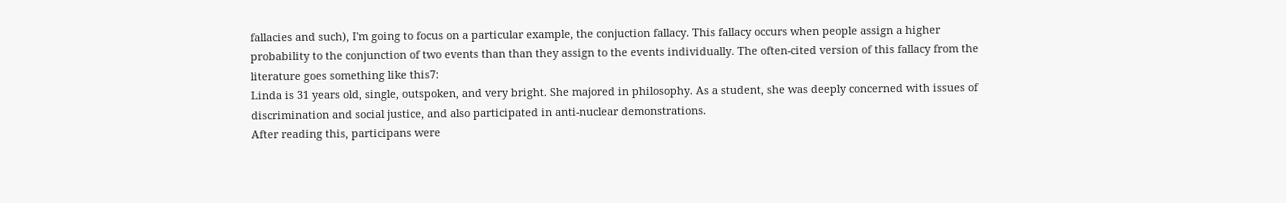fallacies and such), I'm going to focus on a particular example, the conjuction fallacy. This fallacy occurs when people assign a higher probability to the conjunction of two events than than they assign to the events individually. The often-cited version of this fallacy from the literature goes something like this7:
Linda is 31 years old, single, outspoken, and very bright. She majored in philosophy. As a student, she was deeply concerned with issues of discrimination and social justice, and also participated in anti-nuclear demonstrations.
After reading this, participans were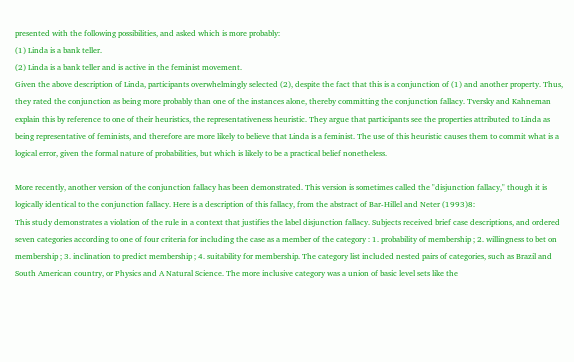presented with the following possibilities, and asked which is more probably:
(1) Linda is a bank teller.
(2) Linda is a bank teller and is active in the feminist movement.
Given the above description of Linda, participants overwhelmingly selected (2), despite the fact that this is a conjunction of (1) and another property. Thus, they rated the conjunction as being more probably than one of the instances alone, thereby committing the conjunction fallacy. Tversky and Kahneman explain this by reference to one of their heuristics, the representativeness heuristic. They argue that participants see the properties attributed to Linda as being representative of feminists, and therefore are more likely to believe that Linda is a feminist. The use of this heuristic causes them to commit what is a logical error, given the formal nature of probabilities, but which is likely to be a practical belief nonetheless.

More recently, another version of the conjunction fallacy has been demonstrated. This version is sometimes called the "disjunction fallacy," though it is logically identical to the conjunction fallacy. Here is a description of this fallacy, from the abstract of Bar-Hillel and Neter (1993)8:
This study demonstrates a violation of the rule in a context that justifies the label disjunction fallacy. Subjects received brief case descriptions, and ordered seven categories according to one of four criteria for including the case as a member of the category : 1. probability of membership ; 2. willingness to bet on membership ; 3. inclination to predict membership ; 4. suitability for membership. The category list included nested pairs of categories, such as Brazil and South American country, or Physics and A Natural Science. The more inclusive category was a union of basic level sets like the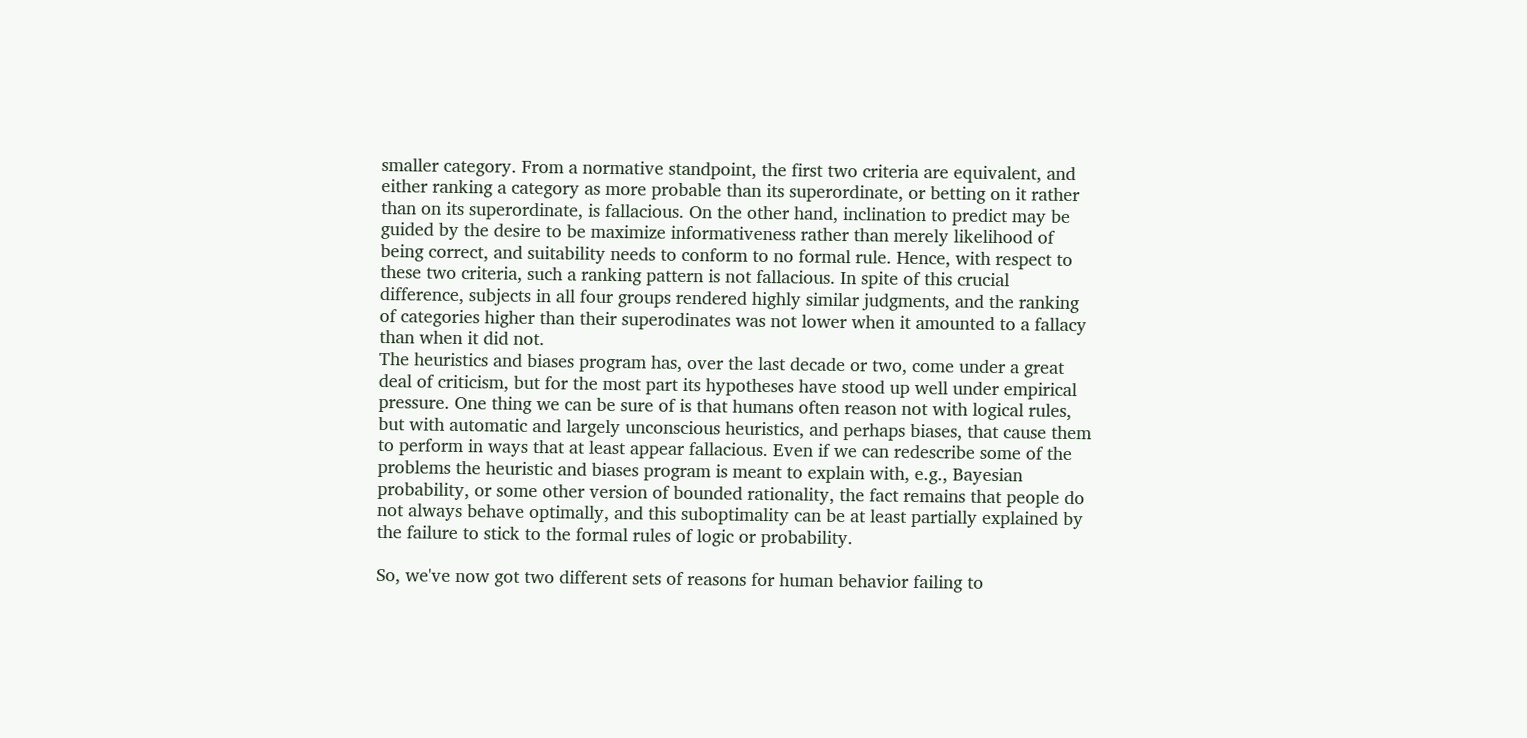smaller category. From a normative standpoint, the first two criteria are equivalent, and either ranking a category as more probable than its superordinate, or betting on it rather than on its superordinate, is fallacious. On the other hand, inclination to predict may be guided by the desire to be maximize informativeness rather than merely likelihood of being correct, and suitability needs to conform to no formal rule. Hence, with respect to these two criteria, such a ranking pattern is not fallacious. In spite of this crucial difference, subjects in all four groups rendered highly similar judgments, and the ranking of categories higher than their superodinates was not lower when it amounted to a fallacy than when it did not.
The heuristics and biases program has, over the last decade or two, come under a great deal of criticism, but for the most part its hypotheses have stood up well under empirical pressure. One thing we can be sure of is that humans often reason not with logical rules, but with automatic and largely unconscious heuristics, and perhaps biases, that cause them to perform in ways that at least appear fallacious. Even if we can redescribe some of the problems the heuristic and biases program is meant to explain with, e.g., Bayesian probability, or some other version of bounded rationality, the fact remains that people do not always behave optimally, and this suboptimality can be at least partially explained by the failure to stick to the formal rules of logic or probability.

So, we've now got two different sets of reasons for human behavior failing to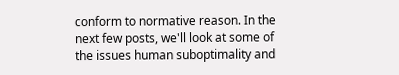conform to normative reason. In the next few posts, we'll look at some of the issues human suboptimality and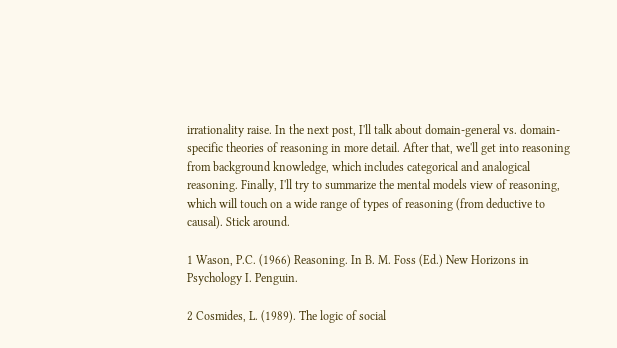irrationality raise. In the next post, I'll talk about domain-general vs. domain-specific theories of reasoning in more detail. After that, we'll get into reasoning from background knowledge, which includes categorical and analogical reasoning. Finally, I'll try to summarize the mental models view of reasoning, which will touch on a wide range of types of reasoning (from deductive to causal). Stick around.

1 Wason, P.C. (1966) Reasoning. In B. M. Foss (Ed.) New Horizons in Psychology I. Penguin.

2 Cosmides, L. (1989). The logic of social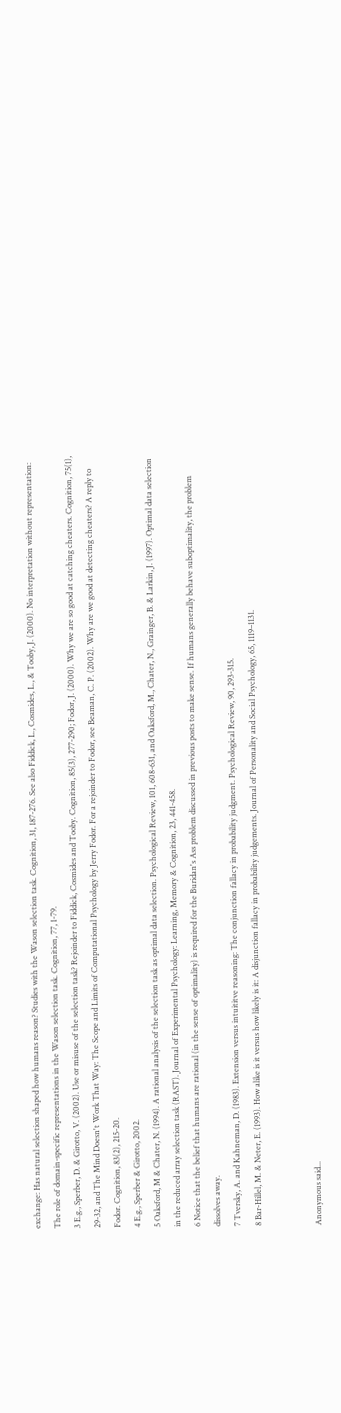exchange: Has natural selection shaped how humans reason? Studies with the Wason selection task. Cognition, 31, 187-276. See also Fiddick, L., Cosmides, L., & Tooby, J. (2000). No interpretation without representation: The role of domain-specific representations in the Wason selection task. Cognition, 77, 1-79.
3 E.g., Sperber, D. & Girotto, V. (2002). Use or misuse of the selection task? Rejoinder to Fiddick, Cosmides and Tooby. Cognition, 85(3), 277-290; Fodor, J. (2000). Why we are so good at catching cheaters. Cognition, 75(1), 29-32, and The Mind Doesn't Work That Way: The Scope and Limits of Computational Psychology by Jerry Fodor. For a rejoinder to Fodor, see Beaman, C. P. (2002). Why are we good at detecting cheaters? A reply to Fodor. Cognition, 83(2), 215-20.
4 E.g., Sperber & Girotto, 2002.
5 Oaksford, M & Chater, N. (1994). A rational analysis of the selection task as optimal data selection. Psychological Review, 101, 608-631, and Oaksford, M., Chater, N., Grainger, B. & Larkin, J. (1997). Optimal data selection in the reduced array selection task (RAST). Journal of Experimental Psychology: Learning, Memory & Cognition, 23, 441-458.
6 Notice that the belief that humans are rational (in the sense of optimality) is required for the Buridan's Ass problem discussed in previous posts to make sense. If humans generally behave suboptimality, the problem dissolves away.
7 Tversky, A. and Kahneman, D. (1983). Extension versus intuititve reasoning: The conjunction fallacy in probability judgment. Psychological Review, 90, 293-315.
8 Bar-Hillel, M. & Neter, E. (1993). How alike is it versus how likely is it: A disjunction fallacy in probability judgements. Journal of Personality and Social Psychology, 65, 1119–1131.


Anonymous said...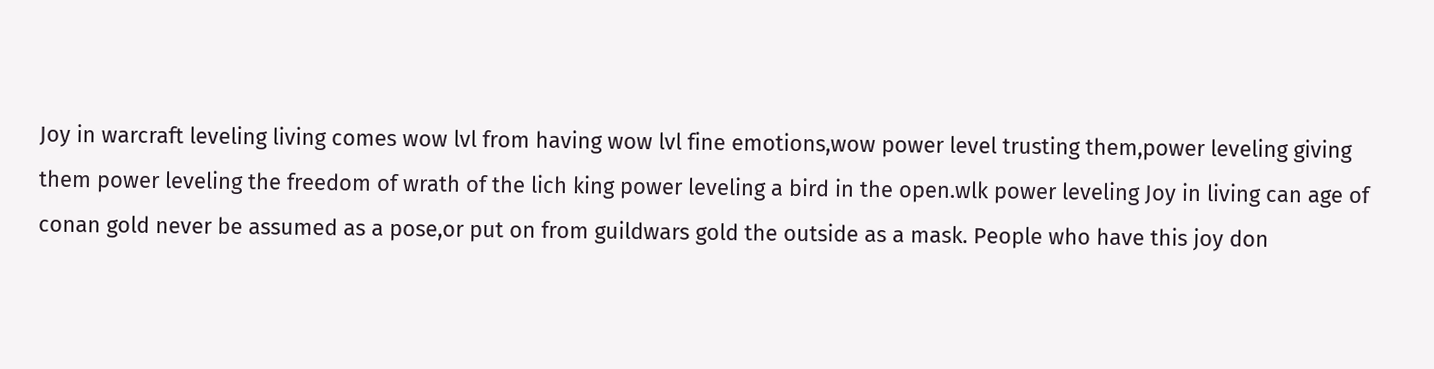Joy in warcraft leveling living comes wow lvl from having wow lvl fine emotions,wow power level trusting them,power leveling giving them power leveling the freedom of wrath of the lich king power leveling a bird in the open.wlk power leveling Joy in living can age of conan gold never be assumed as a pose,or put on from guildwars gold the outside as a mask. People who have this joy don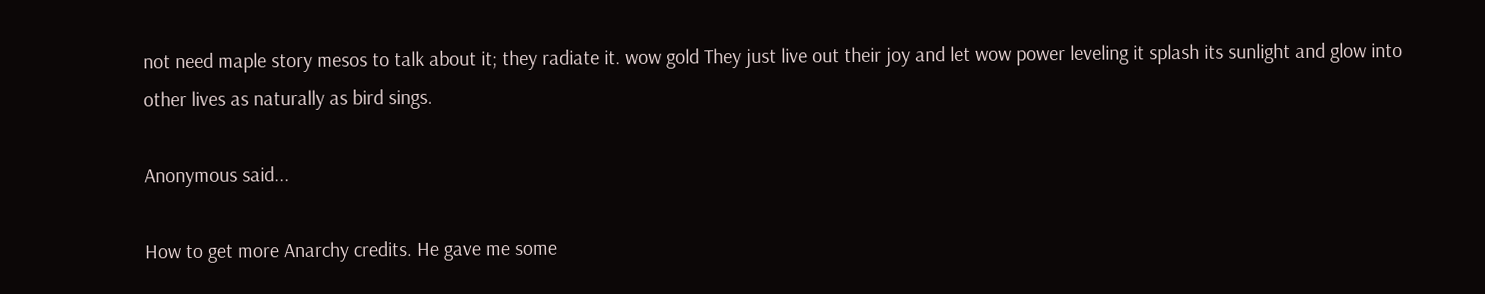not need maple story mesos to talk about it; they radiate it. wow gold They just live out their joy and let wow power leveling it splash its sunlight and glow into other lives as naturally as bird sings.

Anonymous said...

How to get more Anarchy credits. He gave me some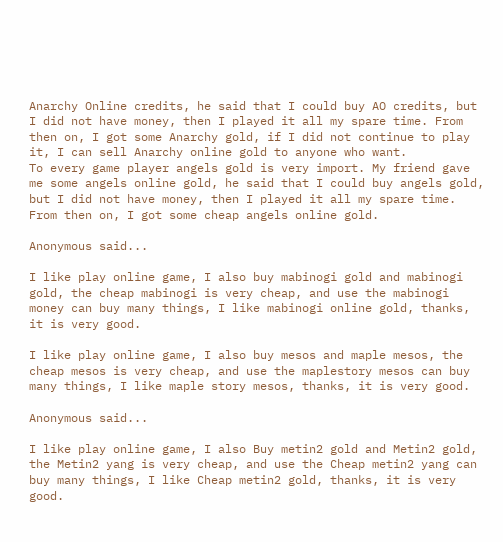Anarchy Online credits, he said that I could buy AO credits, but I did not have money, then I played it all my spare time. From then on, I got some Anarchy gold, if I did not continue to play it, I can sell Anarchy online gold to anyone who want.
To every game player angels gold is very import. My friend gave me some angels online gold, he said that I could buy angels gold, but I did not have money, then I played it all my spare time. From then on, I got some cheap angels online gold.

Anonymous said...

I like play online game, I also buy mabinogi gold and mabinogi gold, the cheap mabinogi is very cheap, and use the mabinogi money can buy many things, I like mabinogi online gold, thanks, it is very good.

I like play online game, I also buy mesos and maple mesos, the cheap mesos is very cheap, and use the maplestory mesos can buy many things, I like maple story mesos, thanks, it is very good.

Anonymous said...

I like play online game, I also Buy metin2 gold and Metin2 gold, the Metin2 yang is very cheap, and use the Cheap metin2 yang can buy many things, I like Cheap metin2 gold, thanks, it is very good.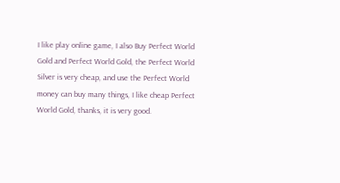I like play online game, I also Buy Perfect World Gold and Perfect World Gold, the Perfect World Silver is very cheap, and use the Perfect World money can buy many things, I like cheap Perfect World Gold, thanks, it is very good.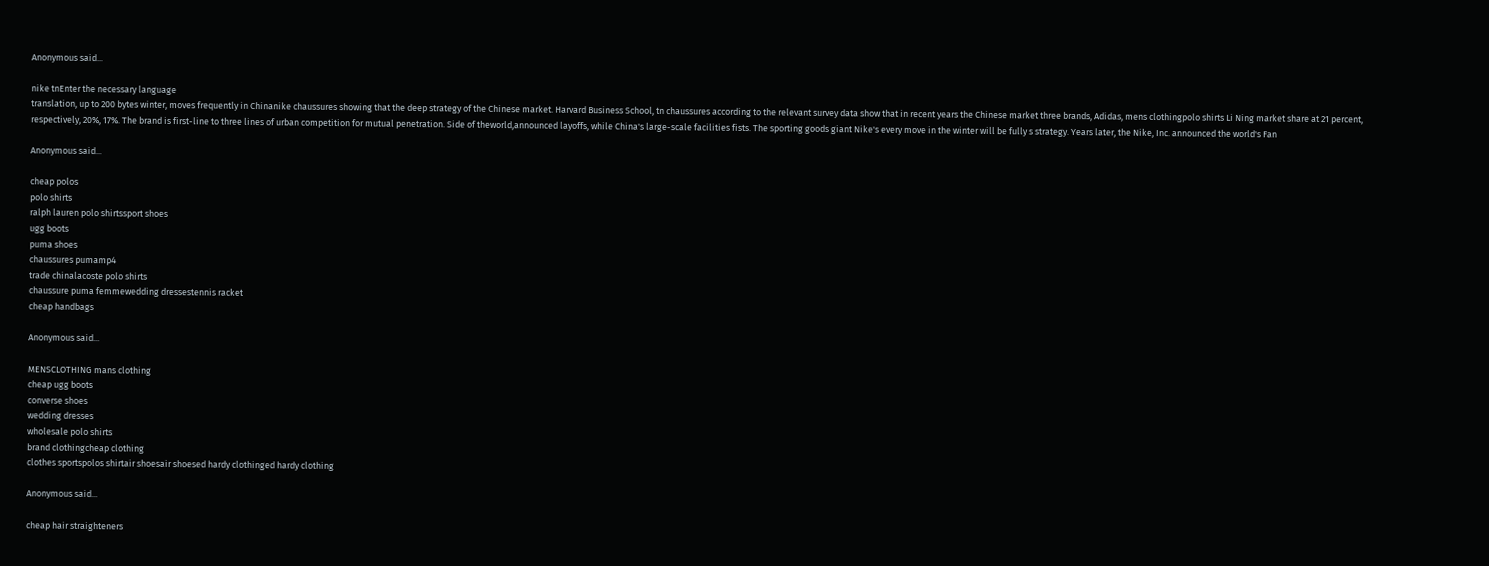Anonymous said...

nike tnEnter the necessary language
translation, up to 200 bytes winter, moves frequently in Chinanike chaussures showing that the deep strategy of the Chinese market. Harvard Business School, tn chaussures according to the relevant survey data show that in recent years the Chinese market three brands, Adidas, mens clothingpolo shirts Li Ning market share at 21 percent, respectively, 20%, 17%. The brand is first-line to three lines of urban competition for mutual penetration. Side of theworld,announced layoffs, while China's large-scale facilities fists. The sporting goods giant Nike's every move in the winter will be fully s strategy. Years later, the Nike, Inc. announced the world's Fan

Anonymous said...

cheap polos
polo shirts
ralph lauren polo shirtssport shoes
ugg boots
puma shoes
chaussures pumamp4
trade chinalacoste polo shirts
chaussure puma femmewedding dressestennis racket
cheap handbags

Anonymous said...

MENSCLOTHING mans clothing
cheap ugg boots
converse shoes
wedding dresses
wholesale polo shirts
brand clothingcheap clothing
clothes sportspolos shirtair shoesair shoesed hardy clothinged hardy clothing

Anonymous said...

cheap hair straighteners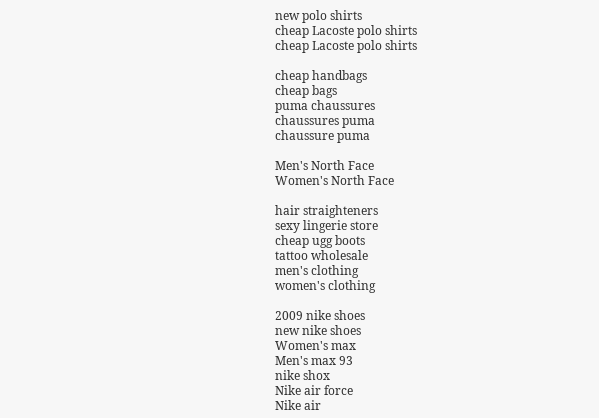new polo shirts
cheap Lacoste polo shirts
cheap Lacoste polo shirts

cheap handbags
cheap bags
puma chaussures
chaussures puma
chaussure puma

Men's North Face
Women's North Face

hair straighteners
sexy lingerie store
cheap ugg boots
tattoo wholesale
men's clothing
women's clothing

2009 nike shoes
new nike shoes
Women's max
Men's max 93
nike shox
Nike air force
Nike air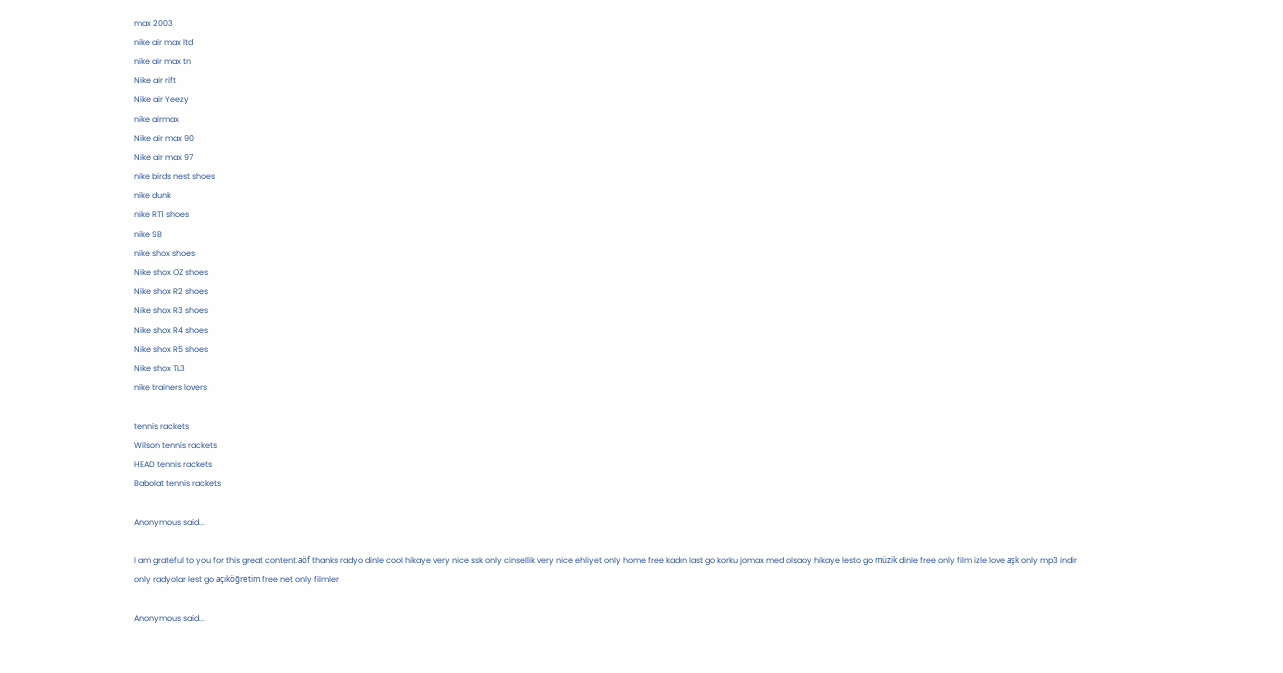max 2003
nike air max ltd
nike air max tn
Nike air rift
Nike air Yeezy
nike airmax
Nike air max 90
Nike air max 97
nike birds nest shoes
nike dunk
nike RT1 shoes
nike SB
nike shox shoes
Nike shox OZ shoes
Nike shox R2 shoes
Nike shox R3 shoes
Nike shox R4 shoes
Nike shox R5 shoes
Nike shox TL3
nike trainers lovers

tennis rackets
Wilson tennis rackets
HEAD tennis rackets
Babolat tennis rackets

Anonymous said...

I am grateful to you for this great content.aöf thanks radyo dinle cool hikaye very nice ssk only cinsellik very nice ehliyet only home free kadın last go korku jomax med olsaoy hikaye lesto go müzik dinle free only film izle love aşk only mp3 indir only radyolar lest go açıköğretim free net only filmler

Anonymous said...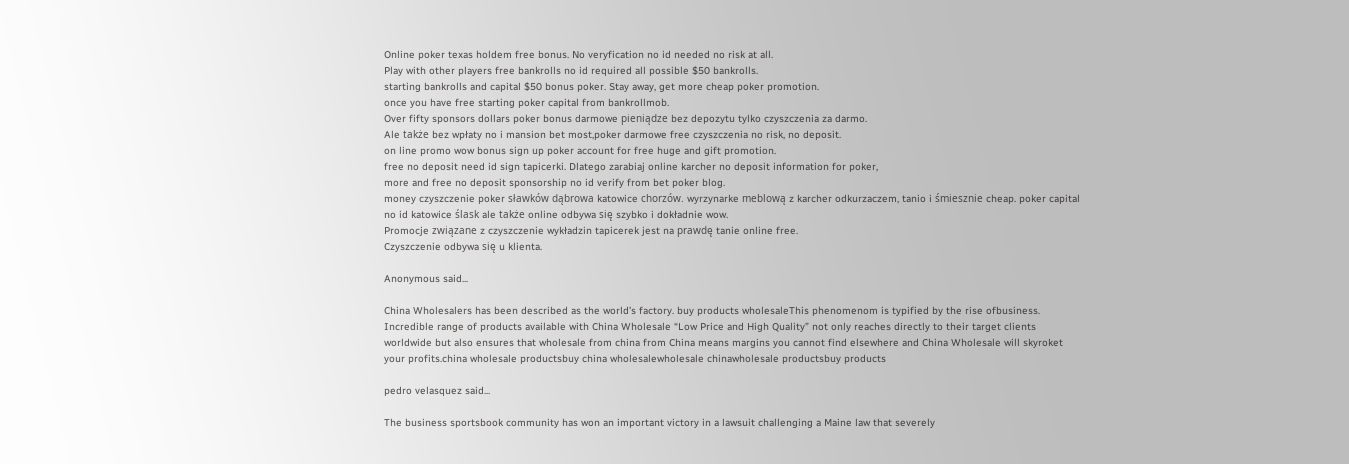Online poker texas holdem free bonus. No veryfication no id needed no risk at all.
Play with other players free bankrolls no id required all possible $50 bankrolls.
starting bankrolls and capital $50 bonus poker. Stay away, get more cheap poker promotion.
once you have free starting poker capital from bankrollmob.
Over fifty sponsors dollars poker bonus darmowe pieniądze bez depozytu tylko czyszczenia za darmo.
Ale także bez wpłaty no i mansion bet most,poker darmowe free czyszczenia no risk, no deposit.
on line promo wow bonus sign up poker account for free huge and gift promotion.
free no deposit need id sign tapicerki. Dlatego zarabiaj online karcher no deposit information for poker,
more and free no deposit sponsorship no id verify from bet poker blog.
money czyszczenie poker sławków dąbrowa katowice chorzów. wyrzynarke meblową z karcher odkurzaczem, tanio i śmiesznie cheap. poker capital no id katowice ślask ale także online odbywa się szybko i dokładnie wow.
Promocje związane z czyszczenie wykładzin tapicerek jest na prawdę tanie online free.
Czyszczenie odbywa się u klienta.

Anonymous said...

China Wholesalers has been described as the world’s factory. buy products wholesaleThis phenomenom is typified by the rise ofbusiness. Incredible range of products available with China Wholesale “Low Price and High Quality” not only reaches directly to their target clients worldwide but also ensures that wholesale from china from China means margins you cannot find elsewhere and China Wholesale will skyroket your profits.china wholesale productsbuy china wholesalewholesale chinawholesale productsbuy products

pedro velasquez said...

The business sportsbook community has won an important victory in a lawsuit challenging a Maine law that severely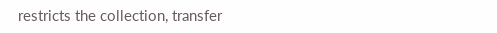restricts the collection, transfer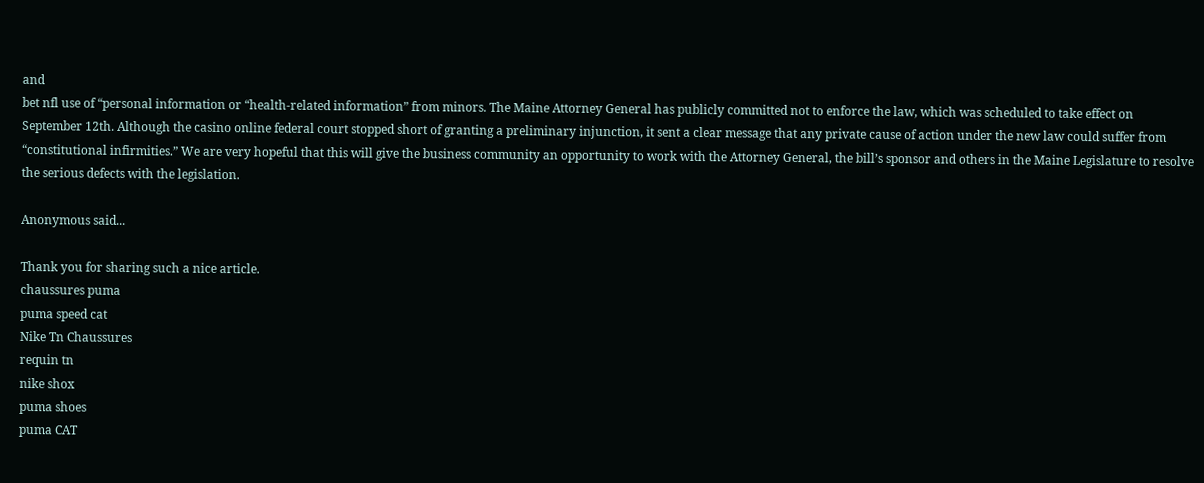and
bet nfl use of “personal information or “health-related information” from minors. The Maine Attorney General has publicly committed not to enforce the law, which was scheduled to take effect on September 12th. Although the casino online federal court stopped short of granting a preliminary injunction, it sent a clear message that any private cause of action under the new law could suffer from “constitutional infirmities.” We are very hopeful that this will give the business community an opportunity to work with the Attorney General, the bill’s sponsor and others in the Maine Legislature to resolve the serious defects with the legislation.

Anonymous said...

Thank you for sharing such a nice article.
chaussures puma
puma speed cat
Nike Tn Chaussures
requin tn
nike shox
puma shoes
puma CAT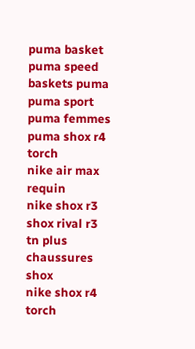puma basket
puma speed
baskets puma
puma sport
puma femmes
puma shox r4 torch
nike air max requin
nike shox r3
shox rival r3
tn plus
chaussures shox
nike shox r4 torch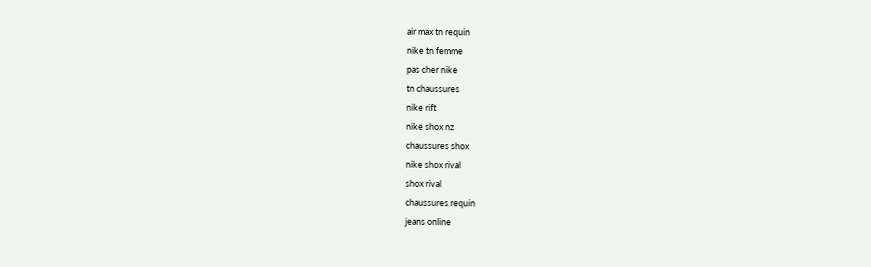air max tn requin
nike tn femme
pas cher nike
tn chaussures
nike rift
nike shox nz
chaussures shox
nike shox rival
shox rival
chaussures requin
jeans online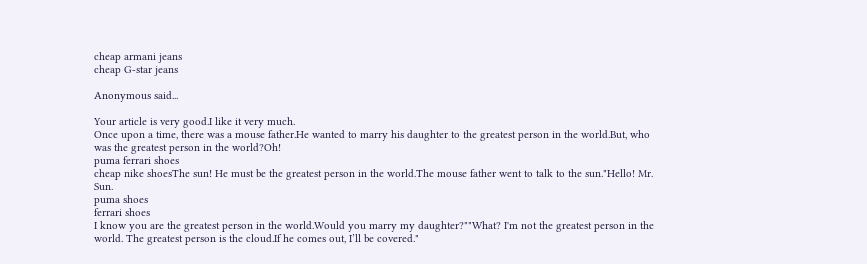cheap armani jeans
cheap G-star jeans

Anonymous said...

Your article is very good.I like it very much.
Once upon a time, there was a mouse father.He wanted to marry his daughter to the greatest person in the world.But, who was the greatest person in the world?Oh!
puma ferrari shoes
cheap nike shoesThe sun! He must be the greatest person in the world.The mouse father went to talk to the sun."Hello! Mr. Sun.
puma shoes
ferrari shoes
I know you are the greatest person in the world.Would you marry my daughter?""What? I'm not the greatest person in the world. The greatest person is the cloud.If he comes out, I’ll be covered."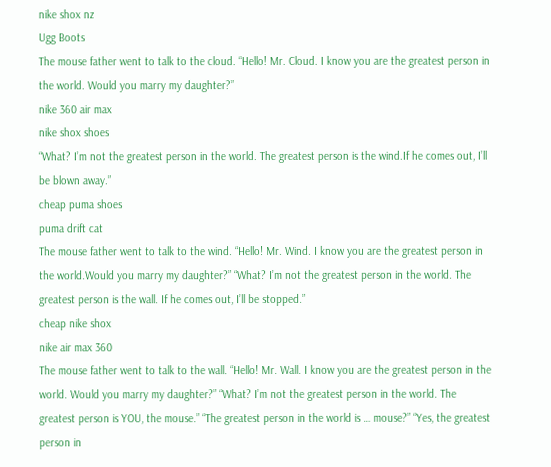nike shox nz
Ugg Boots
The mouse father went to talk to the cloud. “Hello! Mr. Cloud. I know you are the greatest person in the world. Would you marry my daughter?”
nike 360 air max
nike shox shoes
“What? I’m not the greatest person in the world. The greatest person is the wind.If he comes out, I’ll be blown away.”
cheap puma shoes
puma drift cat
The mouse father went to talk to the wind. “Hello! Mr. Wind. I know you are the greatest person in the world.Would you marry my daughter?” “What? I’m not the greatest person in the world. The greatest person is the wall. If he comes out, I’ll be stopped.”
cheap nike shox
nike air max 360
The mouse father went to talk to the wall. “Hello! Mr. Wall. I know you are the greatest person in the world. Would you marry my daughter?” “What? I’m not the greatest person in the world. The greatest person is YOU, the mouse.” “The greatest person in the world is … mouse?” “Yes, the greatest person in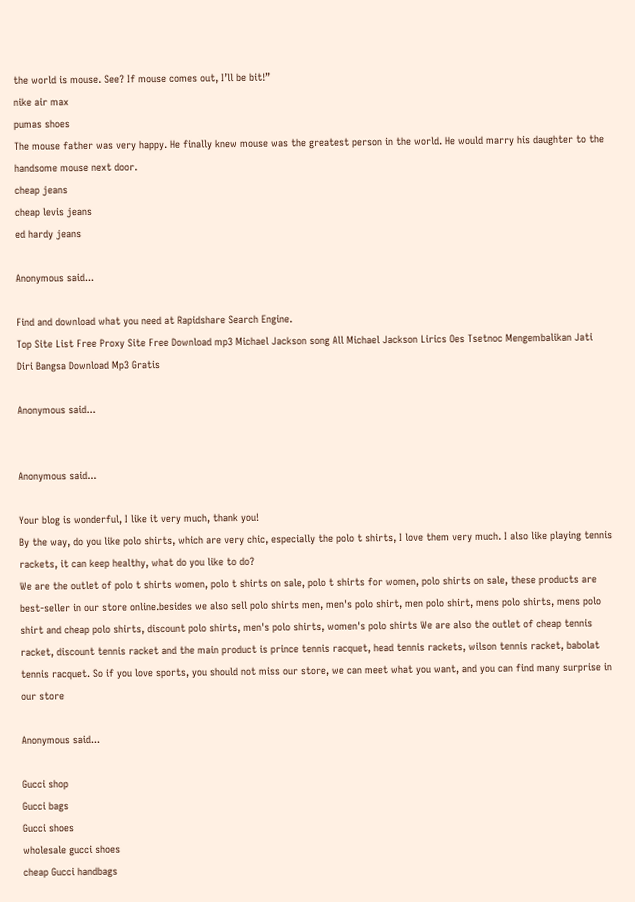the world is mouse. See? If mouse comes out, I’ll be bit!”
nike air max
pumas shoes
The mouse father was very happy. He finally knew mouse was the greatest person in the world. He would marry his daughter to the handsome mouse next door.
cheap jeans
cheap levis jeans
ed hardy jeans

Anonymous said...

Find and download what you need at Rapidshare Search Engine.
Top Site List Free Proxy Site Free Download mp3 Michael Jackson song All Michael Jackson Lirics Oes Tsetnoc Mengembalikan Jati Diri Bangsa Download Mp3 Gratis

Anonymous said...


Anonymous said...

Your blog is wonderful, I like it very much, thank you!
By the way, do you like polo shirts, which are very chic, especially the polo t shirts, I love them very much. I also like playing tennis rackets, it can keep healthy, what do you like to do?
We are the outlet of polo t shirts women, polo t shirts on sale, polo t shirts for women, polo shirts on sale, these products are best-seller in our store online.besides we also sell polo shirts men, men's polo shirt, men polo shirt, mens polo shirts, mens polo shirt and cheap polo shirts, discount polo shirts, men's polo shirts, women's polo shirts We are also the outlet of cheap tennis racket, discount tennis racket and the main product is prince tennis racquet, head tennis rackets, wilson tennis racket, babolat tennis racquet. So if you love sports, you should not miss our store, we can meet what you want, and you can find many surprise in our store

Anonymous said...

Gucci shop
Gucci bags
Gucci shoes
wholesale gucci shoes
cheap Gucci handbags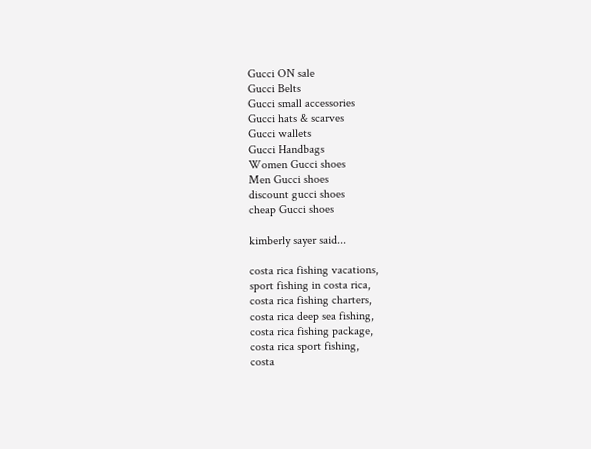Gucci ON sale
Gucci Belts
Gucci small accessories
Gucci hats & scarves
Gucci wallets
Gucci Handbags
Women Gucci shoes
Men Gucci shoes
discount gucci shoes
cheap Gucci shoes

kimberly sayer said...

costa rica fishing vacations,
sport fishing in costa rica,
costa rica fishing charters,
costa rica deep sea fishing,
costa rica fishing package,
costa rica sport fishing,
costa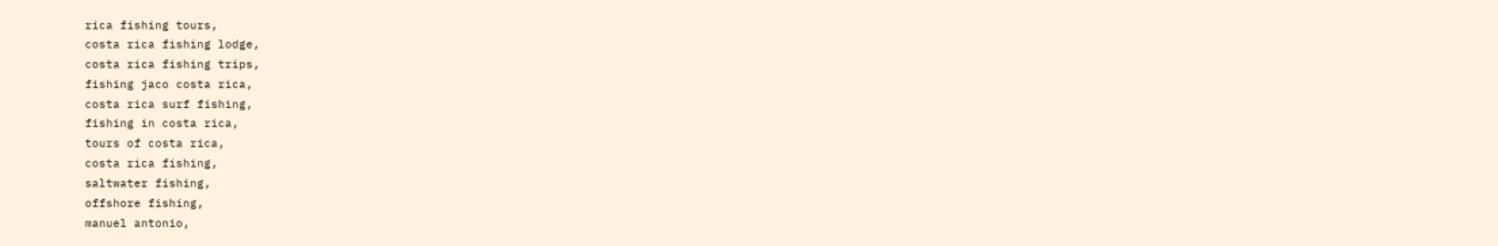rica fishing tours,
costa rica fishing lodge,
costa rica fishing trips,
fishing jaco costa rica,
costa rica surf fishing,
fishing in costa rica,
tours of costa rica,
costa rica fishing,
saltwater fishing,
offshore fishing,
manuel antonio,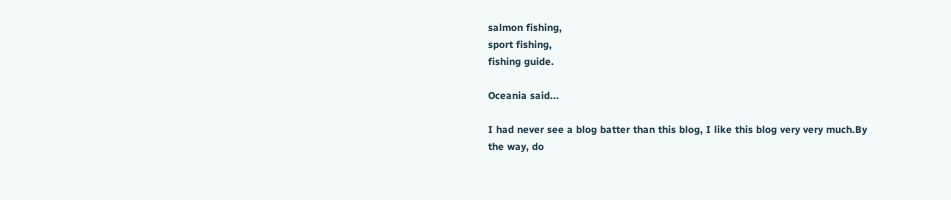salmon fishing,
sport fishing,
fishing guide.

Oceania said...

I had never see a blog batter than this blog, I like this blog very very much.By the way, do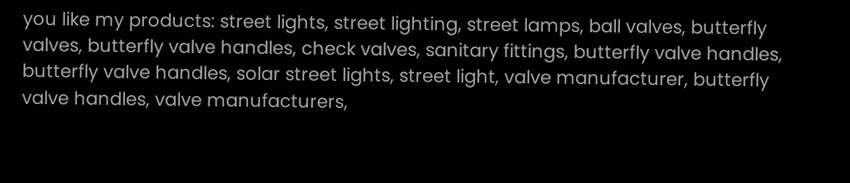you like my products: street lights, street lighting, street lamps, ball valves, butterfly valves, butterfly valve handles, check valves, sanitary fittings, butterfly valve handles, butterfly valve handles, solar street lights, street light, valve manufacturer, butterfly valve handles, valve manufacturers,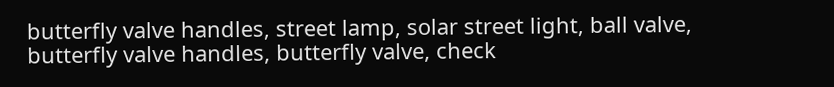butterfly valve handles, street lamp, solar street light, ball valve, butterfly valve handles, butterfly valve, check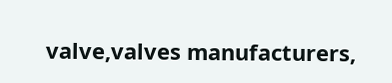valve,valves manufacturers,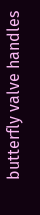butterfly valve handles